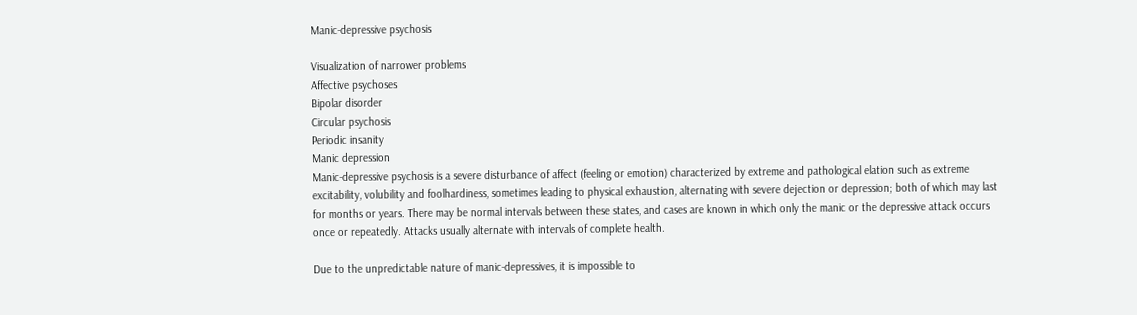Manic-depressive psychosis

Visualization of narrower problems
Affective psychoses
Bipolar disorder
Circular psychosis
Periodic insanity
Manic depression
Manic-depressive psychosis is a severe disturbance of affect (feeling or emotion) characterized by extreme and pathological elation such as extreme excitability, volubility and foolhardiness, sometimes leading to physical exhaustion, alternating with severe dejection or depression; both of which may last for months or years. There may be normal intervals between these states, and cases are known in which only the manic or the depressive attack occurs once or repeatedly. Attacks usually alternate with intervals of complete health.

Due to the unpredictable nature of manic-depressives, it is impossible to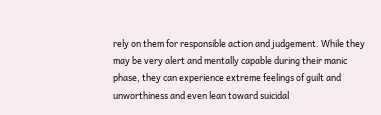rely on them for responsible action and judgement. While they may be very alert and mentally capable during their manic phase, they can experience extreme feelings of guilt and unworthiness and even lean toward suicidal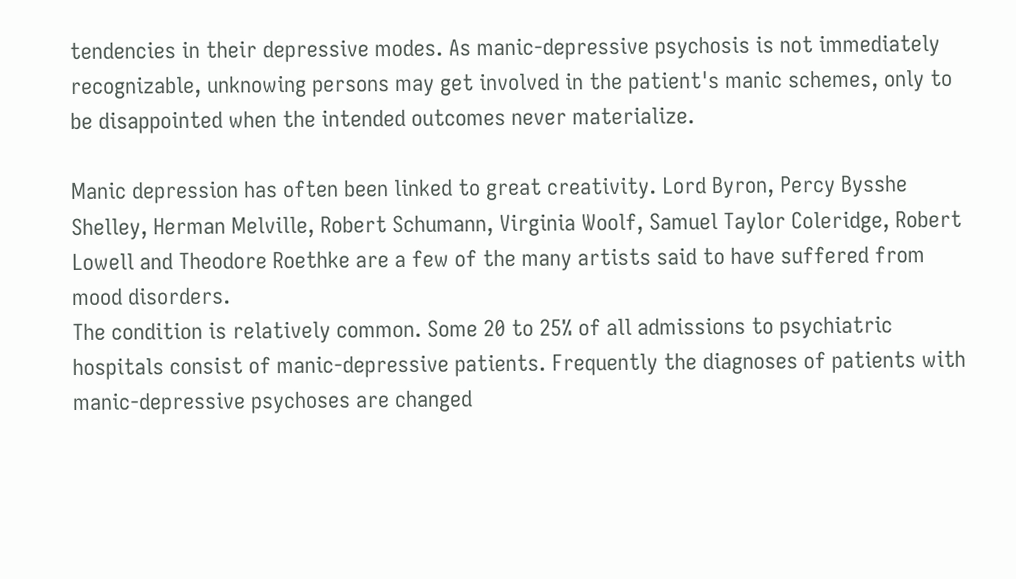tendencies in their depressive modes. As manic-depressive psychosis is not immediately recognizable, unknowing persons may get involved in the patient's manic schemes, only to be disappointed when the intended outcomes never materialize.

Manic depression has often been linked to great creativity. Lord Byron, Percy Bysshe Shelley, Herman Melville, Robert Schumann, Virginia Woolf, Samuel Taylor Coleridge, Robert Lowell and Theodore Roethke are a few of the many artists said to have suffered from mood disorders.
The condition is relatively common. Some 20 to 25% of all admissions to psychiatric hospitals consist of manic-depressive patients. Frequently the diagnoses of patients with manic-depressive psychoses are changed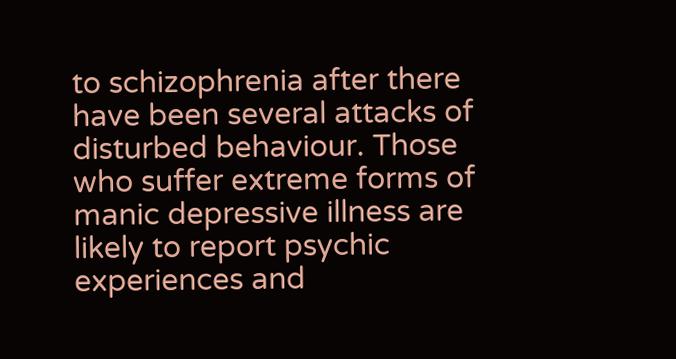to schizophrenia after there have been several attacks of disturbed behaviour. Those who suffer extreme forms of manic depressive illness are likely to report psychic experiences and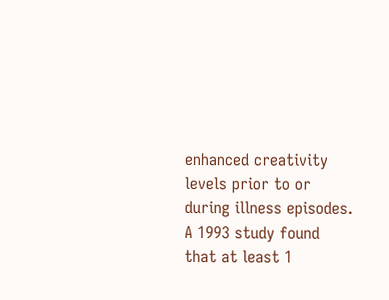enhanced creativity levels prior to or during illness episodes. A 1993 study found that at least 1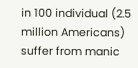in 100 individual (2.5 million Americans) suffer from manic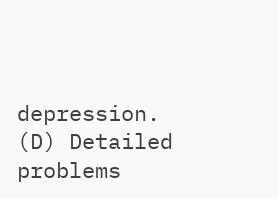depression.
(D) Detailed problems